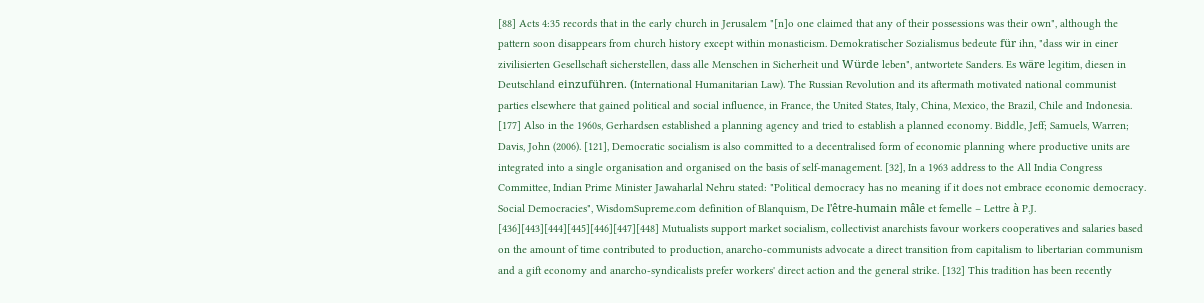[88] Acts 4:35 records that in the early church in Jerusalem "[n]o one claimed that any of their possessions was their own", although the pattern soon disappears from church history except within monasticism. Demokratischer Sozialismus bedeute für ihn, "dass wir in einer zivilisierten Gesellschaft sicherstellen, dass alle Menschen in Sicherheit und Würde leben", antwortete Sanders. Es wäre legitim, diesen in Deutschland einzuführen. (International Humanitarian Law). The Russian Revolution and its aftermath motivated national communist parties elsewhere that gained political and social influence, in France, the United States, Italy, China, Mexico, the Brazil, Chile and Indonesia. [177] Also in the 1960s, Gerhardsen established a planning agency and tried to establish a planned economy. Biddle, Jeff; Samuels, Warren; Davis, John (2006). [121], Democratic socialism is also committed to a decentralised form of economic planning where productive units are integrated into a single organisation and organised on the basis of self-management. [32], In a 1963 address to the All India Congress Committee, Indian Prime Minister Jawaharlal Nehru stated: "Political democracy has no meaning if it does not embrace economic democracy. Social Democracies", WisdomSupreme.com definition of Blanquism, De l'être-humain mâle et femelle – Lettre à P.J. [436][443][444][445][446][447][448] Mutualists support market socialism, collectivist anarchists favour workers cooperatives and salaries based on the amount of time contributed to production, anarcho-communists advocate a direct transition from capitalism to libertarian communism and a gift economy and anarcho-syndicalists prefer workers' direct action and the general strike. [132] This tradition has been recently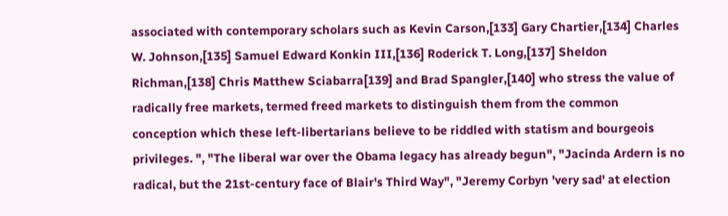associated with contemporary scholars such as Kevin Carson,[133] Gary Chartier,[134] Charles W. Johnson,[135] Samuel Edward Konkin III,[136] Roderick T. Long,[137] Sheldon Richman,[138] Chris Matthew Sciabarra[139] and Brad Spangler,[140] who stress the value of radically free markets, termed freed markets to distinguish them from the common conception which these left-libertarians believe to be riddled with statism and bourgeois privileges. ", "The liberal war over the Obama legacy has already begun", "Jacinda Ardern is no radical, but the 21st-century face of Blair's Third Way", "Jeremy Corbyn 'very sad' at election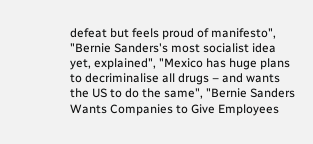defeat but feels proud of manifesto", "Bernie Sanders's most socialist idea yet, explained", "Mexico has huge plans to decriminalise all drugs – and wants the US to do the same", "Bernie Sanders Wants Companies to Give Employees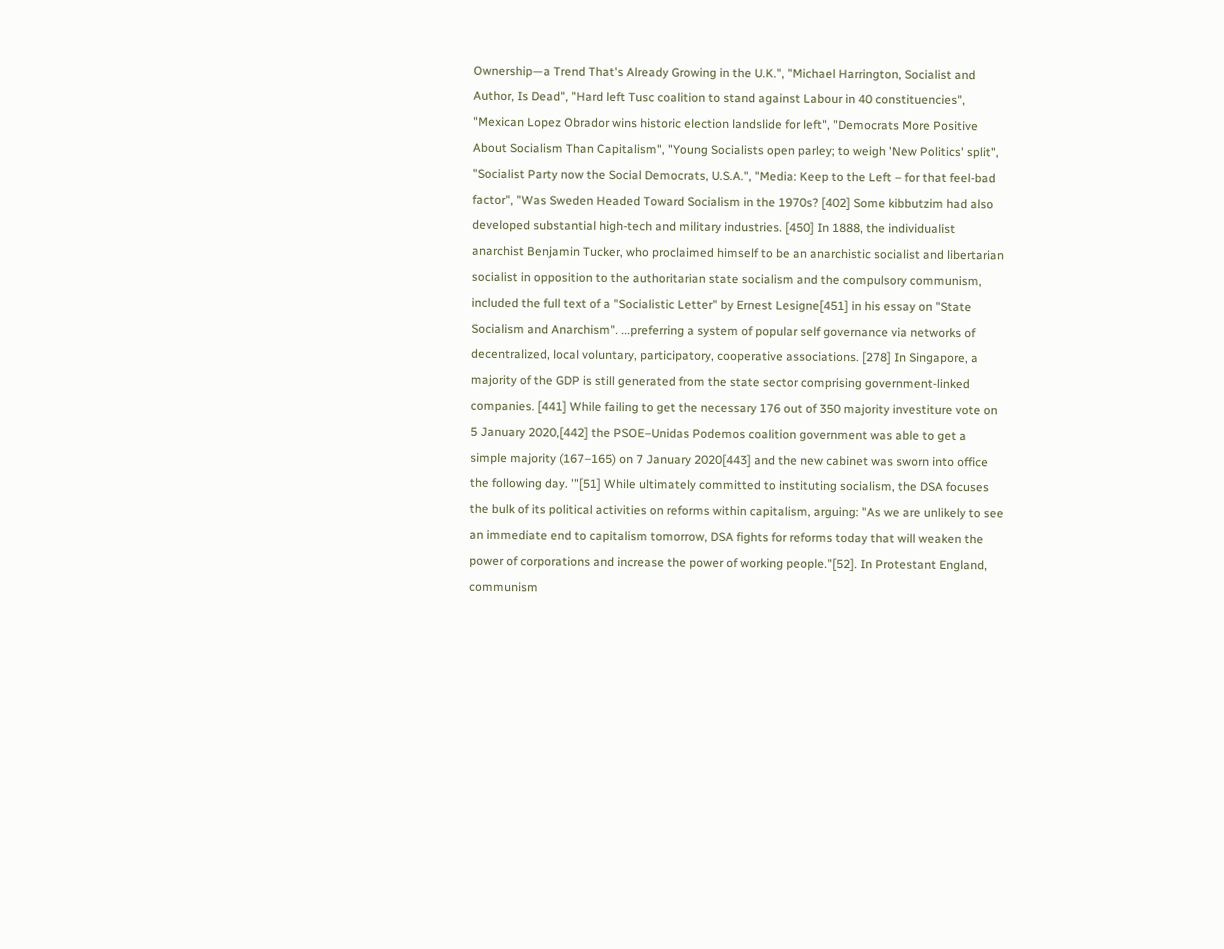Ownership—a Trend That's Already Growing in the U.K.", "Michael Harrington, Socialist and Author, Is Dead", "Hard left Tusc coalition to stand against Labour in 40 constituencies", "Mexican Lopez Obrador wins historic election landslide for left", "Democrats More Positive About Socialism Than Capitalism", "Young Socialists open parley; to weigh 'New Politics' split", "Socialist Party now the Social Democrats, U.S.A.", "Media: Keep to the Left – for that feel-bad factor", "Was Sweden Headed Toward Socialism in the 1970s? [402] Some kibbutzim had also developed substantial high-tech and military industries. [450] In 1888, the individualist anarchist Benjamin Tucker, who proclaimed himself to be an anarchistic socialist and libertarian socialist in opposition to the authoritarian state socialism and the compulsory communism, included the full text of a "Socialistic Letter" by Ernest Lesigne[451] in his essay on "State Socialism and Anarchism". ...preferring a system of popular self governance via networks of decentralized, local voluntary, participatory, cooperative associations. [278] In Singapore, a majority of the GDP is still generated from the state sector comprising government-linked companies. [441] While failing to get the necessary 176 out of 350 majority investiture vote on 5 January 2020,[442] the PSOE–Unidas Podemos coalition government was able to get a simple majority (167–165) on 7 January 2020[443] and the new cabinet was sworn into office the following day. '"[51] While ultimately committed to instituting socialism, the DSA focuses the bulk of its political activities on reforms within capitalism, arguing: "As we are unlikely to see an immediate end to capitalism tomorrow, DSA fights for reforms today that will weaken the power of corporations and increase the power of working people."[52]. In Protestant England, communism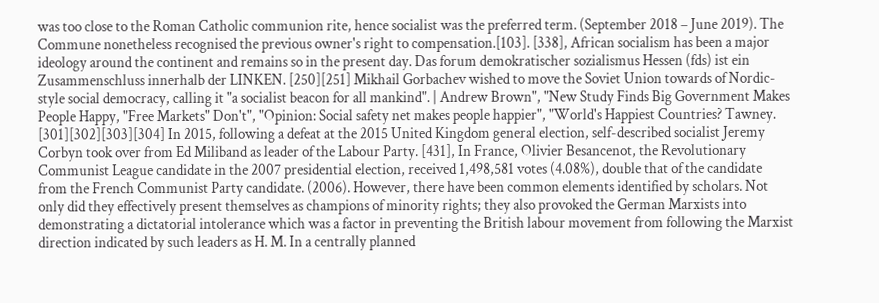was too close to the Roman Catholic communion rite, hence socialist was the preferred term. (September 2018 – June 2019). The Commune nonetheless recognised the previous owner's right to compensation.[103]. [338], African socialism has been a major ideology around the continent and remains so in the present day. Das forum demokratischer sozialismus Hessen (fds) ist ein Zusammenschluss innerhalb der LINKEN. [250][251] Mikhail Gorbachev wished to move the Soviet Union towards of Nordic-style social democracy, calling it "a socialist beacon for all mankind". | Andrew Brown", "New Study Finds Big Government Makes People Happy, "Free Markets" Don't", "Opinion: Social safety net makes people happier", "World's Happiest Countries? Tawney. [301][302][303][304] In 2015, following a defeat at the 2015 United Kingdom general election, self-described socialist Jeremy Corbyn took over from Ed Miliband as leader of the Labour Party. [431], In France, Olivier Besancenot, the Revolutionary Communist League candidate in the 2007 presidential election, received 1,498,581 votes (4.08%), double that of the candidate from the French Communist Party candidate. (2006). However, there have been common elements identified by scholars. Not only did they effectively present themselves as champions of minority rights; they also provoked the German Marxists into demonstrating a dictatorial intolerance which was a factor in preventing the British labour movement from following the Marxist direction indicated by such leaders as H. M. In a centrally planned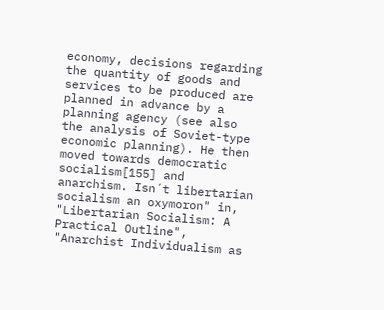economy, decisions regarding the quantity of goods and services to be produced are planned in advance by a planning agency (see also the analysis of Soviet-type economic planning). He then moved towards democratic socialism[155] and anarchism. Isn´t libertarian socialism an oxymoron" in, "Libertarian Socialism: A Practical Outline", "Anarchist Individualism as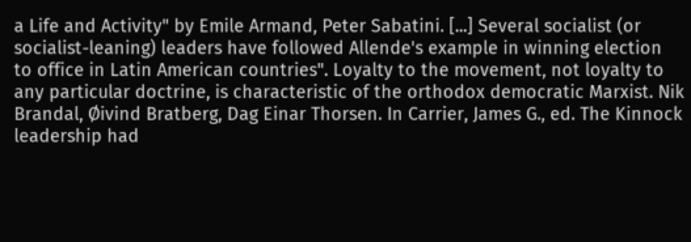a Life and Activity" by Emile Armand, Peter Sabatini. [...] Several socialist (or socialist-leaning) leaders have followed Allende's example in winning election to office in Latin American countries". Loyalty to the movement, not loyalty to any particular doctrine, is characteristic of the orthodox democratic Marxist. Nik Brandal, Øivind Bratberg, Dag Einar Thorsen. In Carrier, James G., ed. The Kinnock leadership had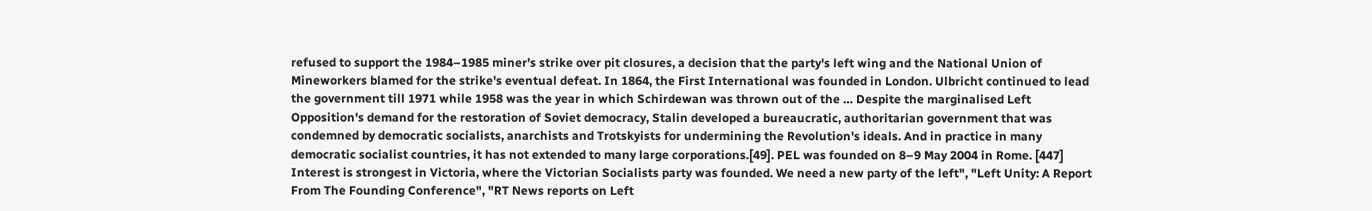refused to support the 1984–1985 miner's strike over pit closures, a decision that the party's left wing and the National Union of Mineworkers blamed for the strike's eventual defeat. In 1864, the First International was founded in London. Ulbricht continued to lead the government till 1971 while 1958 was the year in which Schirdewan was thrown out of the … Despite the marginalised Left Opposition's demand for the restoration of Soviet democracy, Stalin developed a bureaucratic, authoritarian government that was condemned by democratic socialists, anarchists and Trotskyists for undermining the Revolution's ideals. And in practice in many democratic socialist countries, it has not extended to many large corporations.[49]. PEL was founded on 8–9 May 2004 in Rome. [447] Interest is strongest in Victoria, where the Victorian Socialists party was founded. We need a new party of the left", "Left Unity: A Report From The Founding Conference", "RT News reports on Left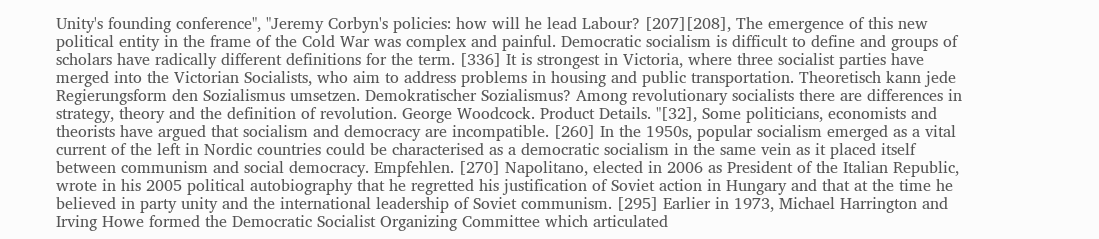Unity's founding conference", "Jeremy Corbyn's policies: how will he lead Labour? [207][208], The emergence of this new political entity in the frame of the Cold War was complex and painful. Democratic socialism is difficult to define and groups of scholars have radically different definitions for the term. [336] It is strongest in Victoria, where three socialist parties have merged into the Victorian Socialists, who aim to address problems in housing and public transportation. Theoretisch kann jede Regierungsform den Sozialismus umsetzen. Demokratischer Sozialismus? Among revolutionary socialists there are differences in strategy, theory and the definition of revolution. George Woodcock. Product Details. "[32], Some politicians, economists and theorists have argued that socialism and democracy are incompatible. [260] In the 1950s, popular socialism emerged as a vital current of the left in Nordic countries could be characterised as a democratic socialism in the same vein as it placed itself between communism and social democracy. Empfehlen. [270] Napolitano, elected in 2006 as President of the Italian Republic, wrote in his 2005 political autobiography that he regretted his justification of Soviet action in Hungary and that at the time he believed in party unity and the international leadership of Soviet communism. [295] Earlier in 1973, Michael Harrington and Irving Howe formed the Democratic Socialist Organizing Committee which articulated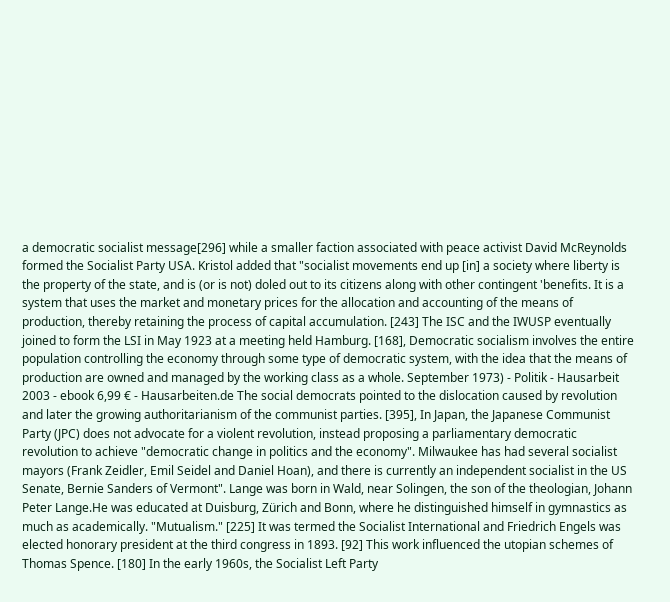a democratic socialist message[296] while a smaller faction associated with peace activist David McReynolds formed the Socialist Party USA. Kristol added that "socialist movements end up [in] a society where liberty is the property of the state, and is (or is not) doled out to its citizens along with other contingent 'benefits. It is a system that uses the market and monetary prices for the allocation and accounting of the means of production, thereby retaining the process of capital accumulation. [243] The ISC and the IWUSP eventually joined to form the LSI in May 1923 at a meeting held Hamburg. [168], Democratic socialism involves the entire population controlling the economy through some type of democratic system, with the idea that the means of production are owned and managed by the working class as a whole. September 1973) - Politik - Hausarbeit 2003 - ebook 6,99 € - Hausarbeiten.de The social democrats pointed to the dislocation caused by revolution and later the growing authoritarianism of the communist parties. [395], In Japan, the Japanese Communist Party (JPC) does not advocate for a violent revolution, instead proposing a parliamentary democratic revolution to achieve "democratic change in politics and the economy". Milwaukee has had several socialist mayors (Frank Zeidler, Emil Seidel and Daniel Hoan), and there is currently an independent socialist in the US Senate, Bernie Sanders of Vermont". Lange was born in Wald, near Solingen, the son of the theologian, Johann Peter Lange.He was educated at Duisburg, Zürich and Bonn, where he distinguished himself in gymnastics as much as academically. "Mutualism." [225] It was termed the Socialist International and Friedrich Engels was elected honorary president at the third congress in 1893. [92] This work influenced the utopian schemes of Thomas Spence. [180] In the early 1960s, the Socialist Left Party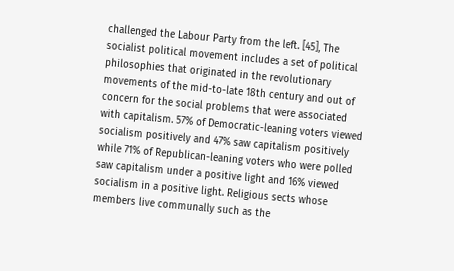challenged the Labour Party from the left. [45], The socialist political movement includes a set of political philosophies that originated in the revolutionary movements of the mid-to-late 18th century and out of concern for the social problems that were associated with capitalism. 57% of Democratic-leaning voters viewed socialism positively and 47% saw capitalism positively while 71% of Republican-leaning voters who were polled saw capitalism under a positive light and 16% viewed socialism in a positive light. Religious sects whose members live communally such as the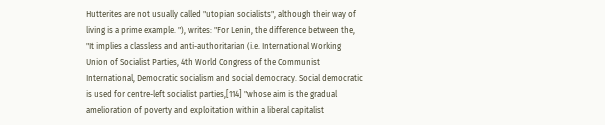Hutterites are not usually called "utopian socialists", although their way of living is a prime example. "), writes: "For Lenin, the difference between the, "It implies a classless and anti-authoritarian (i.e. International Working Union of Socialist Parties, 4th World Congress of the Communist International, Democratic socialism and social democracy. Social democratic is used for centre-left socialist parties,[114] "whose aim is the gradual amelioration of poverty and exploitation within a liberal capitalist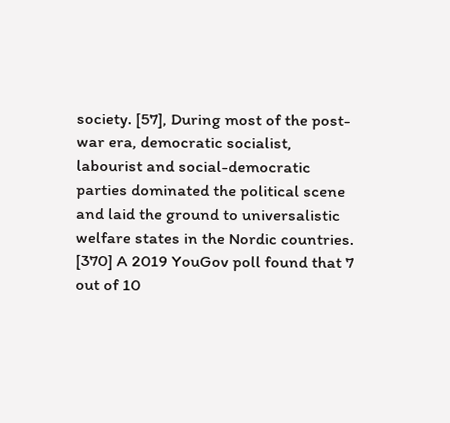society. [57], During most of the post-war era, democratic socialist, labourist and social-democratic parties dominated the political scene and laid the ground to universalistic welfare states in the Nordic countries. [370] A 2019 YouGov poll found that 7 out of 10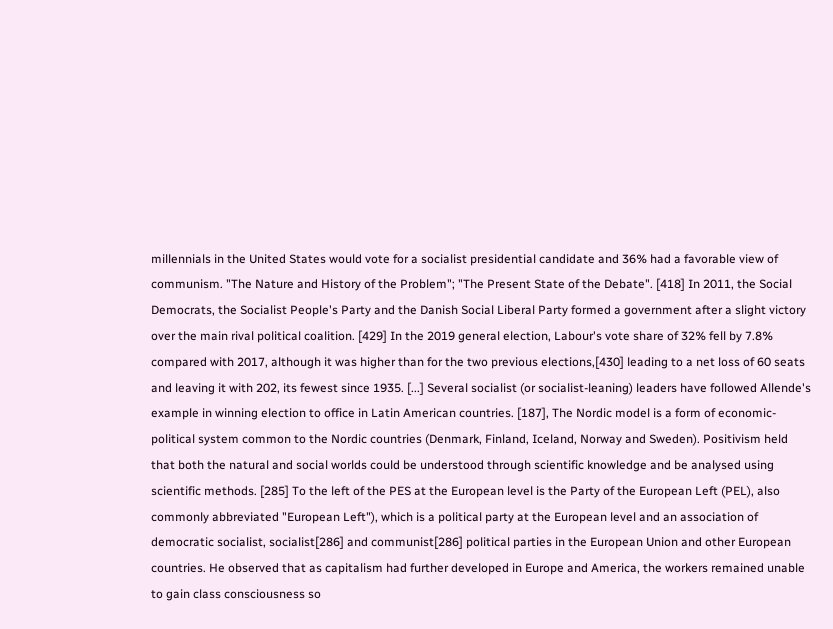millennials in the United States would vote for a socialist presidential candidate and 36% had a favorable view of communism. "The Nature and History of the Problem"; "The Present State of the Debate". [418] In 2011, the Social Democrats, the Socialist People's Party and the Danish Social Liberal Party formed a government after a slight victory over the main rival political coalition. [429] In the 2019 general election, Labour's vote share of 32% fell by 7.8% compared with 2017, although it was higher than for the two previous elections,[430] leading to a net loss of 60 seats and leaving it with 202, its fewest since 1935. [...] Several socialist (or socialist-leaning) leaders have followed Allende's example in winning election to office in Latin American countries. [187], The Nordic model is a form of economic-political system common to the Nordic countries (Denmark, Finland, Iceland, Norway and Sweden). Positivism held that both the natural and social worlds could be understood through scientific knowledge and be analysed using scientific methods. [285] To the left of the PES at the European level is the Party of the European Left (PEL), also commonly abbreviated "European Left"), which is a political party at the European level and an association of democratic socialist, socialist[286] and communist[286] political parties in the European Union and other European countries. He observed that as capitalism had further developed in Europe and America, the workers remained unable to gain class consciousness so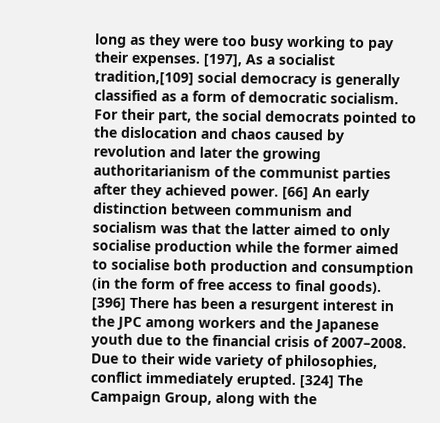long as they were too busy working to pay their expenses. [197], As a socialist tradition,[109] social democracy is generally classified as a form of democratic socialism. For their part, the social democrats pointed to the dislocation and chaos caused by revolution and later the growing authoritarianism of the communist parties after they achieved power. [66] An early distinction between communism and socialism was that the latter aimed to only socialise production while the former aimed to socialise both production and consumption (in the form of free access to final goods). [396] There has been a resurgent interest in the JPC among workers and the Japanese youth due to the financial crisis of 2007–2008. Due to their wide variety of philosophies, conflict immediately erupted. [324] The Campaign Group, along with the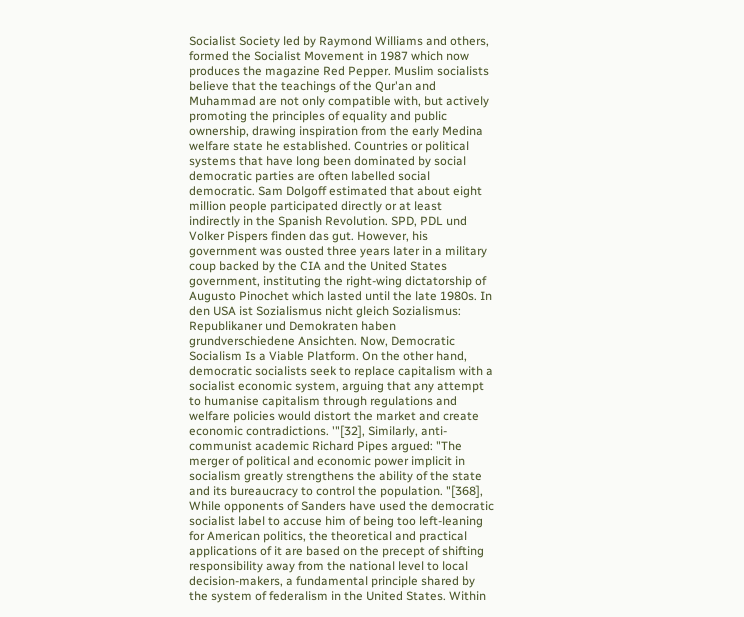Socialist Society led by Raymond Williams and others, formed the Socialist Movement in 1987 which now produces the magazine Red Pepper. Muslim socialists believe that the teachings of the Qur'an and Muhammad are not only compatible with, but actively promoting the principles of equality and public ownership, drawing inspiration from the early Medina welfare state he established. Countries or political systems that have long been dominated by social democratic parties are often labelled social democratic. Sam Dolgoff estimated that about eight million people participated directly or at least indirectly in the Spanish Revolution. SPD, PDL und Volker Pispers finden das gut. However, his government was ousted three years later in a military coup backed by the CIA and the United States government, instituting the right-wing dictatorship of Augusto Pinochet which lasted until the late 1980s. In den USA ist Sozialismus nicht gleich Sozialismus: Republikaner und Demokraten haben grundverschiedene Ansichten. Now, Democratic Socialism Is a Viable Platform. On the other hand, democratic socialists seek to replace capitalism with a socialist economic system, arguing that any attempt to humanise capitalism through regulations and welfare policies would distort the market and create economic contradictions. '"[32], Similarly, anti-communist academic Richard Pipes argued: "The merger of political and economic power implicit in socialism greatly strengthens the ability of the state and its bureaucracy to control the population. "[368], While opponents of Sanders have used the democratic socialist label to accuse him of being too left-leaning for American politics, the theoretical and practical applications of it are based on the precept of shifting responsibility away from the national level to local decision-makers, a fundamental principle shared by the system of federalism in the United States. Within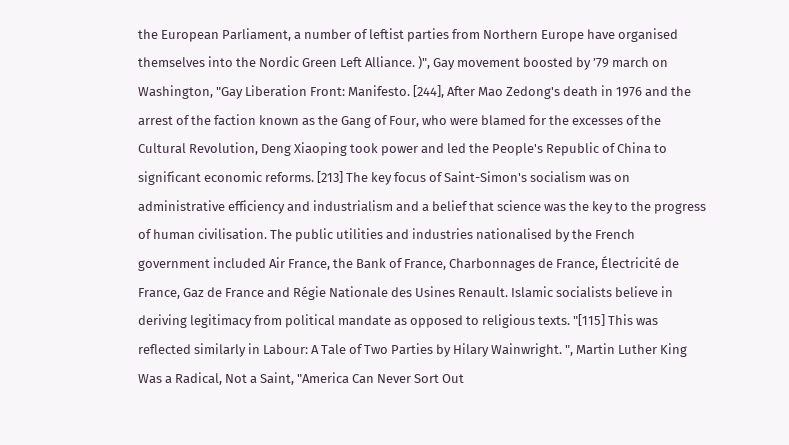the European Parliament, a number of leftist parties from Northern Europe have organised themselves into the Nordic Green Left Alliance. )", Gay movement boosted by ’79 march on Washington, "Gay Liberation Front: Manifesto. [244], After Mao Zedong's death in 1976 and the arrest of the faction known as the Gang of Four, who were blamed for the excesses of the Cultural Revolution, Deng Xiaoping took power and led the People's Republic of China to significant economic reforms. [213] The key focus of Saint-Simon's socialism was on administrative efficiency and industrialism and a belief that science was the key to the progress of human civilisation. The public utilities and industries nationalised by the French government included Air France, the Bank of France, Charbonnages de France, Électricité de France, Gaz de France and Régie Nationale des Usines Renault. Islamic socialists believe in deriving legitimacy from political mandate as opposed to religious texts. "[115] This was reflected similarly in Labour: A Tale of Two Parties by Hilary Wainwright. ", Martin Luther King Was a Radical, Not a Saint, "America Can Never Sort Out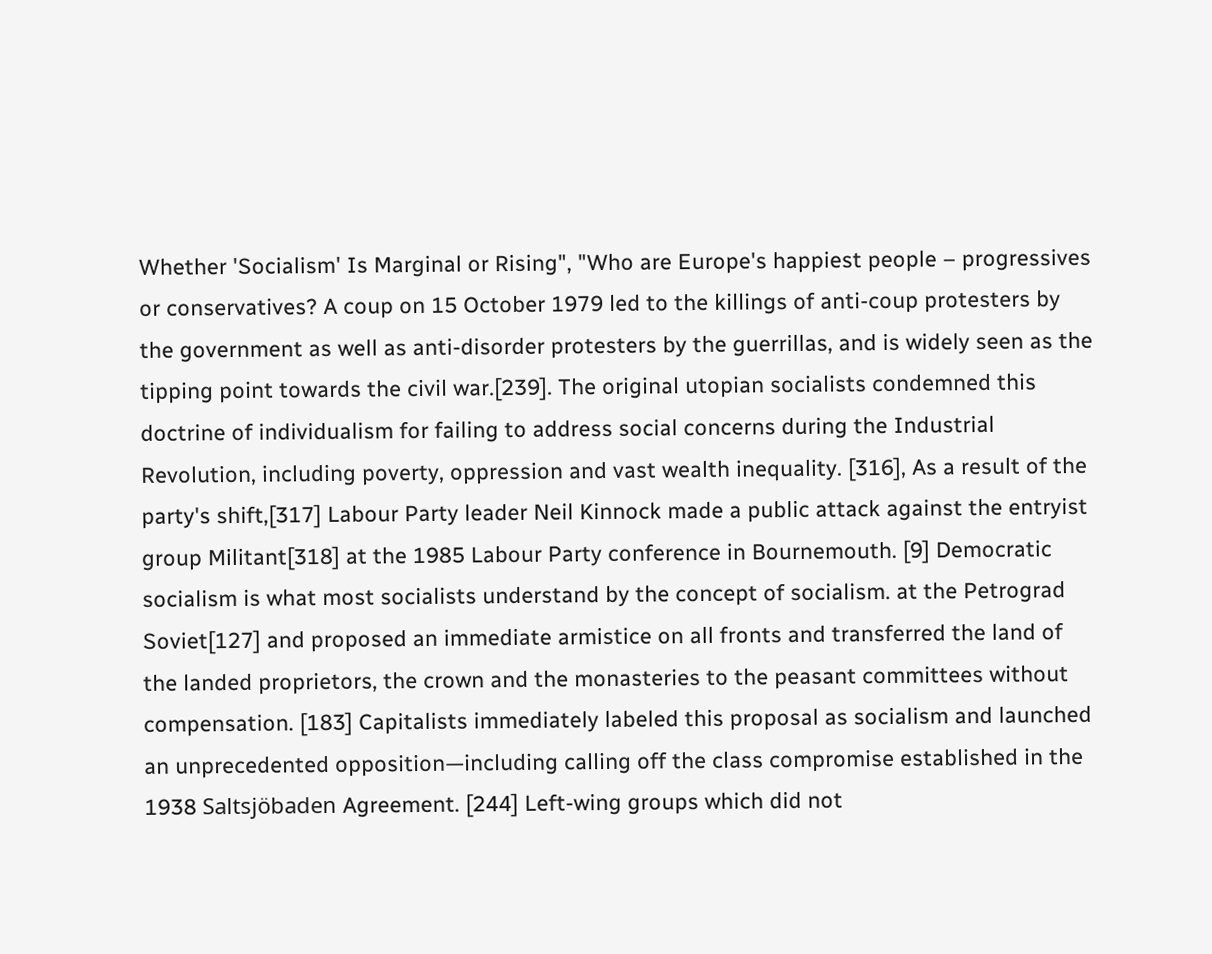Whether 'Socialism' Is Marginal or Rising", "Who are Europe's happiest people – progressives or conservatives? A coup on 15 October 1979 led to the killings of anti-coup protesters by the government as well as anti-disorder protesters by the guerrillas, and is widely seen as the tipping point towards the civil war.[239]. The original utopian socialists condemned this doctrine of individualism for failing to address social concerns during the Industrial Revolution, including poverty, oppression and vast wealth inequality. [316], As a result of the party's shift,[317] Labour Party leader Neil Kinnock made a public attack against the entryist group Militant[318] at the 1985 Labour Party conference in Bournemouth. [9] Democratic socialism is what most socialists understand by the concept of socialism. at the Petrograd Soviet[127] and proposed an immediate armistice on all fronts and transferred the land of the landed proprietors, the crown and the monasteries to the peasant committees without compensation. [183] Capitalists immediately labeled this proposal as socialism and launched an unprecedented opposition—including calling off the class compromise established in the 1938 Saltsjöbaden Agreement. [244] Left-wing groups which did not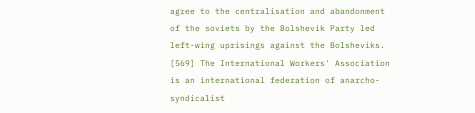agree to the centralisation and abandonment of the soviets by the Bolshevik Party led left-wing uprisings against the Bolsheviks. [569] The International Workers' Association is an international federation of anarcho-syndicalist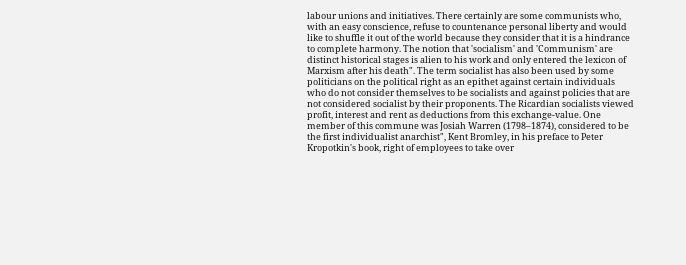labour unions and initiatives. There certainly are some communists who, with an easy conscience, refuse to countenance personal liberty and would like to shuffle it out of the world because they consider that it is a hindrance to complete harmony. The notion that 'socialism' and 'Communism' are distinct historical stages is alien to his work and only entered the lexicon of Marxism after his death". The term socialist has also been used by some politicians on the political right as an epithet against certain individuals who do not consider themselves to be socialists and against policies that are not considered socialist by their proponents. The Ricardian socialists viewed profit, interest and rent as deductions from this exchange-value. One member of this commune was Josiah Warren (1798–1874), considered to be the first individualist anarchist", Kent Bromley, in his preface to Peter Kropotkin's book, right of employees to take over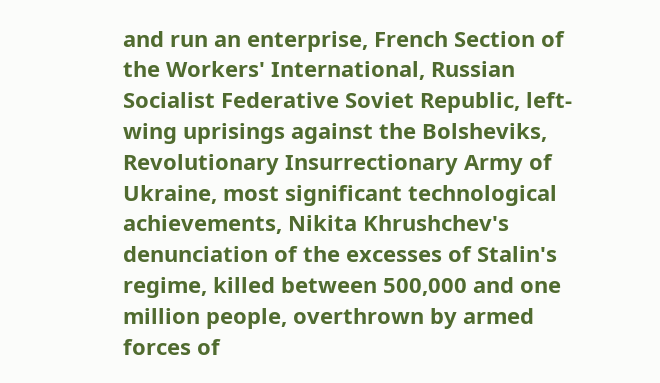and run an enterprise, French Section of the Workers' International, Russian Socialist Federative Soviet Republic, left-wing uprisings against the Bolsheviks, Revolutionary Insurrectionary Army of Ukraine, most significant technological achievements, Nikita Khrushchev's denunciation of the excesses of Stalin's regime, killed between 500,000 and one million people, overthrown by armed forces of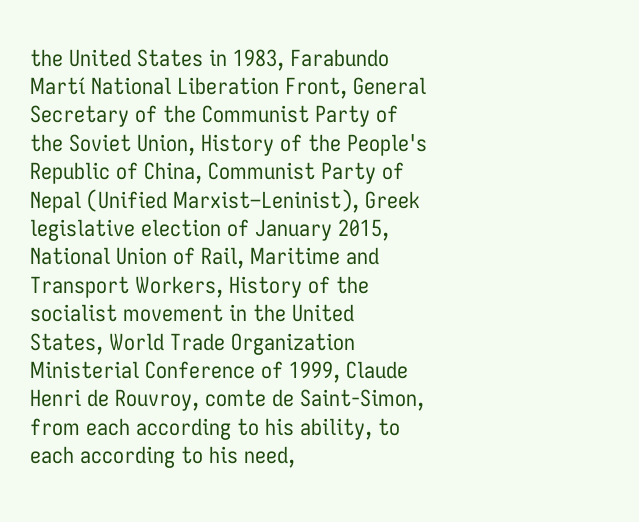the United States in 1983, Farabundo Martí National Liberation Front, General Secretary of the Communist Party of the Soviet Union, History of the People's Republic of China, Communist Party of Nepal (Unified Marxist–Leninist), Greek legislative election of January 2015, National Union of Rail, Maritime and Transport Workers, History of the socialist movement in the United States, World Trade Organization Ministerial Conference of 1999, Claude Henri de Rouvroy, comte de Saint-Simon, from each according to his ability, to each according to his need,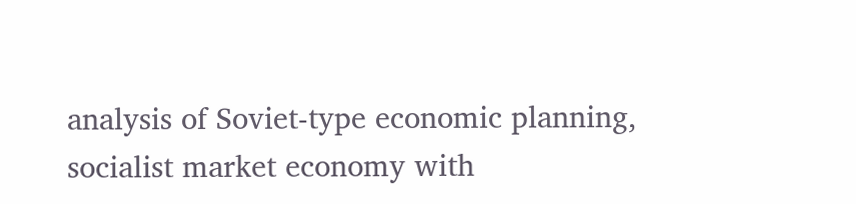analysis of Soviet-type economic planning, socialist market economy with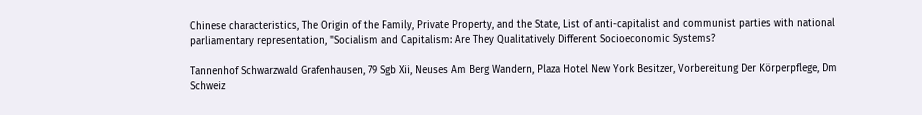Chinese characteristics, The Origin of the Family, Private Property, and the State, List of anti-capitalist and communist parties with national parliamentary representation, "Socialism and Capitalism: Are They Qualitatively Different Socioeconomic Systems?

Tannenhof Schwarzwald Grafenhausen, 79 Sgb Xii, Neuses Am Berg Wandern, Plaza Hotel New York Besitzer, Vorbereitung Der Körperpflege, Dm Schweiz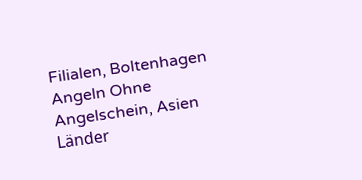Filialen, Boltenhagen Angeln Ohne Angelschein, Asien Länder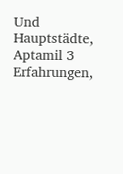Und Hauptstädte, Aptamil 3 Erfahrungen,